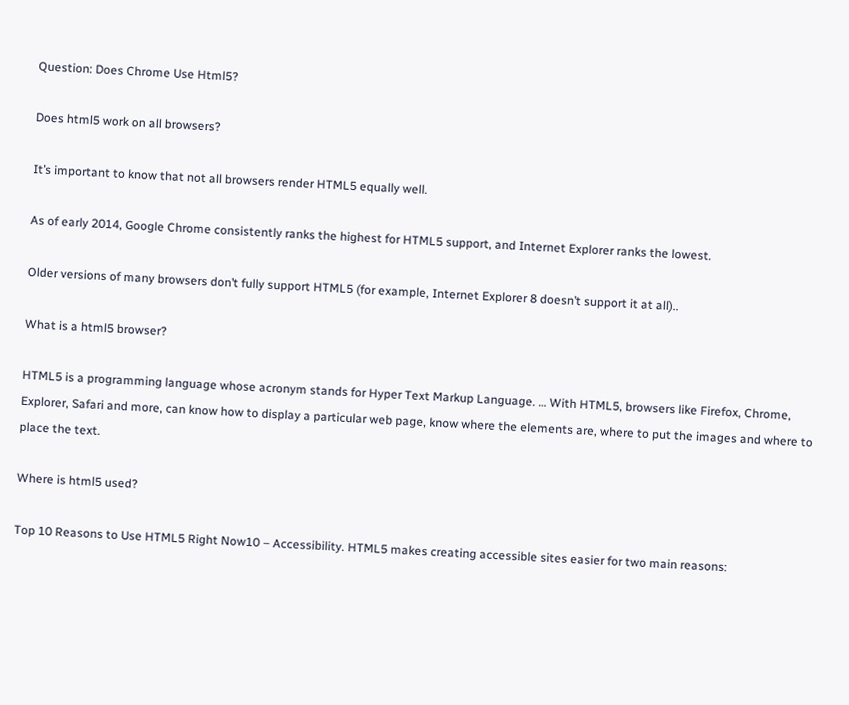Question: Does Chrome Use Html5?

Does html5 work on all browsers?

It’s important to know that not all browsers render HTML5 equally well.

As of early 2014, Google Chrome consistently ranks the highest for HTML5 support, and Internet Explorer ranks the lowest.

Older versions of many browsers don’t fully support HTML5 (for example, Internet Explorer 8 doesn’t support it at all)..

What is a html5 browser?

HTML5 is a programming language whose acronym stands for Hyper Text Markup Language. … With HTML5, browsers like Firefox, Chrome, Explorer, Safari and more, can know how to display a particular web page, know where the elements are, where to put the images and where to place the text.

Where is html5 used?

Top 10 Reasons to Use HTML5 Right Now10 – Accessibility. HTML5 makes creating accessible sites easier for two main reasons: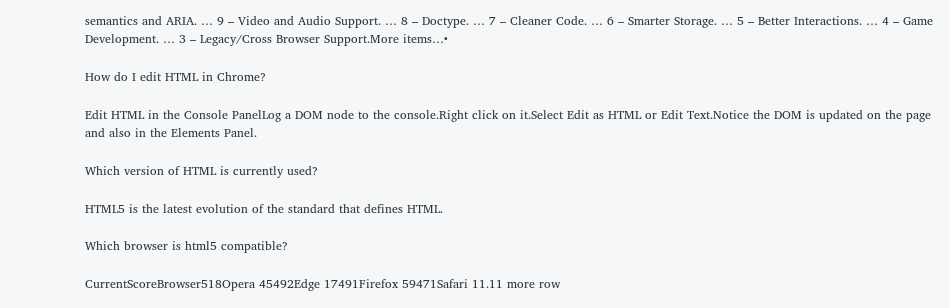semantics and ARIA. … 9 – Video and Audio Support. … 8 – Doctype. … 7 – Cleaner Code. … 6 – Smarter Storage. … 5 – Better Interactions. … 4 – Game Development. … 3 – Legacy/Cross Browser Support.More items…•

How do I edit HTML in Chrome?

Edit HTML in the Console PanelLog a DOM node to the console.Right click on it.Select Edit as HTML or Edit Text.Notice the DOM is updated on the page and also in the Elements Panel.

Which version of HTML is currently used?

HTML5 is the latest evolution of the standard that defines HTML.

Which browser is html5 compatible?

CurrentScoreBrowser518Opera 45492Edge 17491Firefox 59471Safari 11.11 more row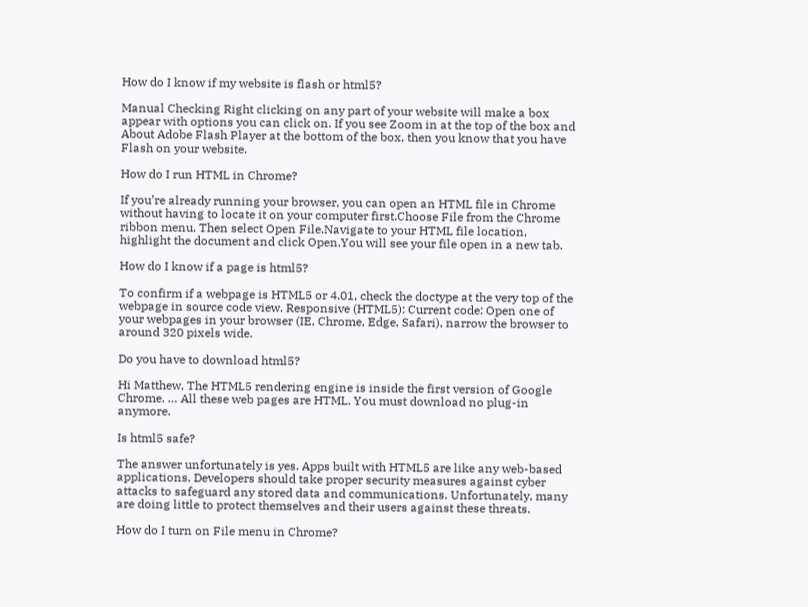How do I know if my website is flash or html5?

Manual Checking Right clicking on any part of your website will make a box appear with options you can click on. If you see Zoom in at the top of the box and About Adobe Flash Player at the bottom of the box, then you know that you have Flash on your website.

How do I run HTML in Chrome?

If you’re already running your browser, you can open an HTML file in Chrome without having to locate it on your computer first.Choose File from the Chrome ribbon menu. Then select Open File.Navigate to your HTML file location, highlight the document and click Open.You will see your file open in a new tab.

How do I know if a page is html5?

To confirm if a webpage is HTML5 or 4.01, check the doctype at the very top of the webpage in source code view. Responsive (HTML5): Current code: Open one of your webpages in your browser (IE, Chrome, Edge, Safari), narrow the browser to around 320 pixels wide.

Do you have to download html5?

Hi Matthew, The HTML5 rendering engine is inside the first version of Google Chrome. … All these web pages are HTML. You must download no plug-in anymore.

Is html5 safe?

The answer unfortunately is yes. Apps built with HTML5 are like any web-based applications. Developers should take proper security measures against cyber attacks to safeguard any stored data and communications. Unfortunately, many are doing little to protect themselves and their users against these threats.

How do I turn on File menu in Chrome?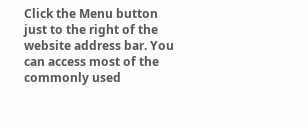Click the Menu button just to the right of the website address bar. You can access most of the commonly used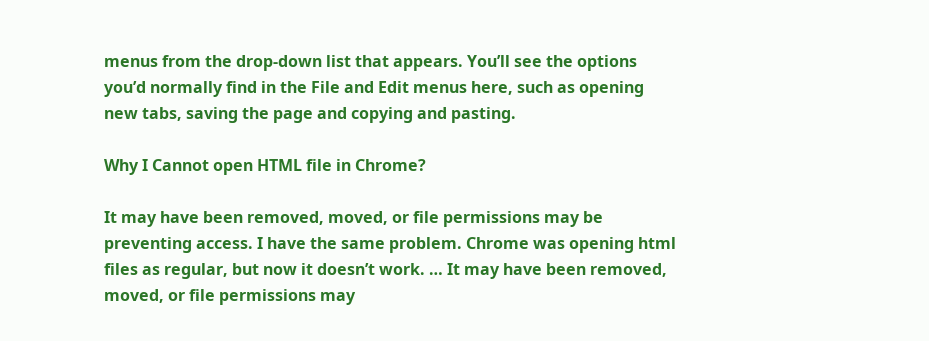menus from the drop-down list that appears. You’ll see the options you’d normally find in the File and Edit menus here, such as opening new tabs, saving the page and copying and pasting.

Why I Cannot open HTML file in Chrome?

It may have been removed, moved, or file permissions may be preventing access. I have the same problem. Chrome was opening html files as regular, but now it doesn’t work. … It may have been removed, moved, or file permissions may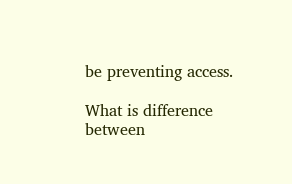be preventing access.

What is difference between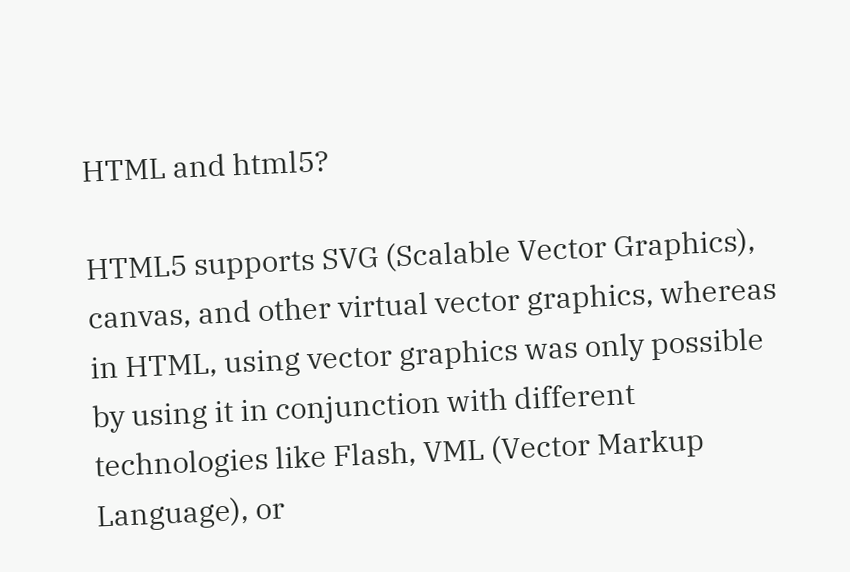HTML and html5?

HTML5 supports SVG (Scalable Vector Graphics), canvas, and other virtual vector graphics, whereas in HTML, using vector graphics was only possible by using it in conjunction with different technologies like Flash, VML (Vector Markup Language), or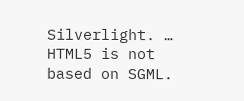Silverlight. … HTML5 is not based on SGML.